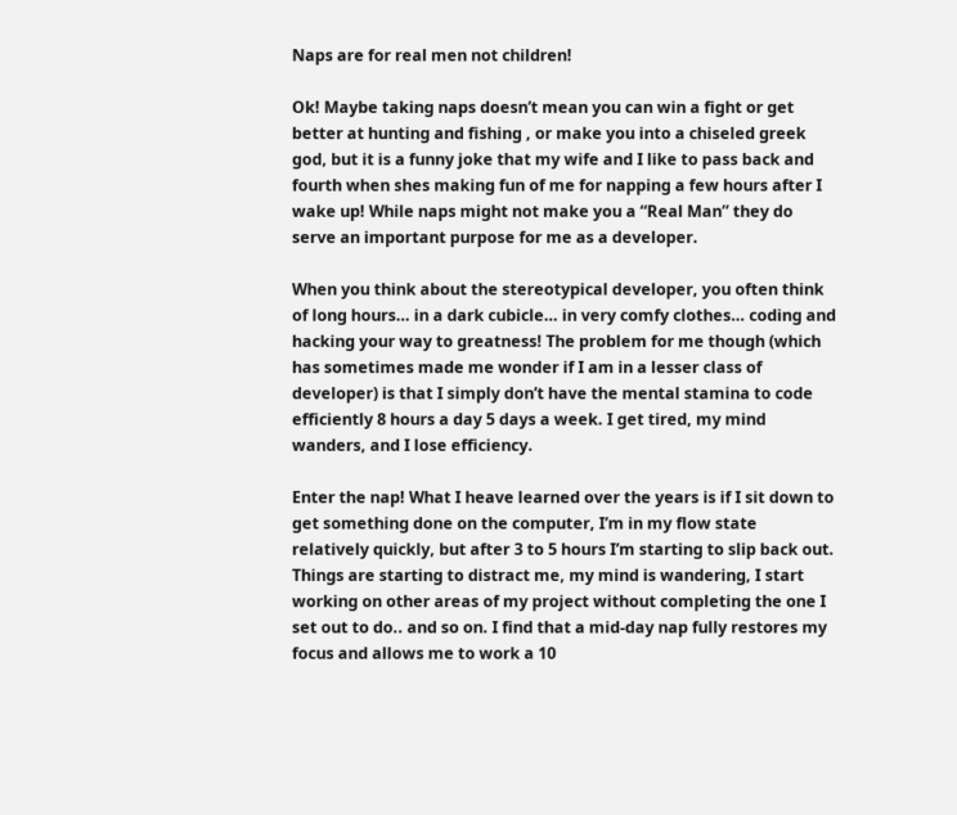Naps are for real men not children!

Ok! Maybe taking naps doesn’t mean you can win a fight or get better at hunting and fishing , or make you into a chiseled greek god, but it is a funny joke that my wife and I like to pass back and fourth when shes making fun of me for napping a few hours after I wake up! While naps might not make you a “Real Man” they do serve an important purpose for me as a developer.

When you think about the stereotypical developer, you often think of long hours… in a dark cubicle… in very comfy clothes… coding and hacking your way to greatness! The problem for me though (which has sometimes made me wonder if I am in a lesser class of developer) is that I simply don’t have the mental stamina to code efficiently 8 hours a day 5 days a week. I get tired, my mind wanders, and I lose efficiency.

Enter the nap! What I heave learned over the years is if I sit down to get something done on the computer, I’m in my flow state relatively quickly, but after 3 to 5 hours I’m starting to slip back out. Things are starting to distract me, my mind is wandering, I start working on other areas of my project without completing the one I set out to do.. and so on. I find that a mid-day nap fully restores my focus and allows me to work a 10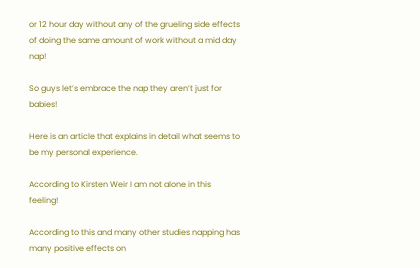or 12 hour day without any of the grueling side effects of doing the same amount of work without a mid day nap!

So guys let’s embrace the nap they aren’t just for babies!

Here is an article that explains in detail what seems to be my personal experience.

According to Kirsten Weir I am not alone in this feeling!

According to this and many other studies napping has many positive effects on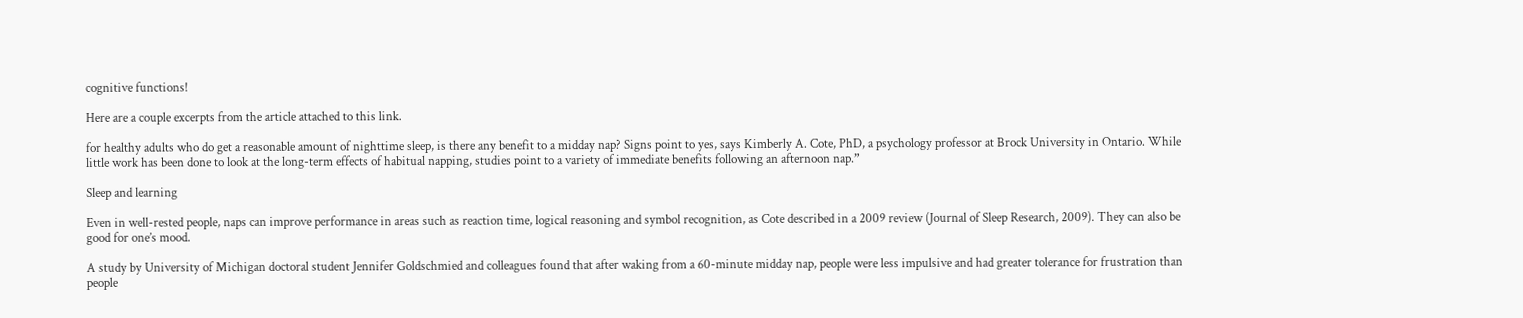cognitive functions!

Here are a couple excerpts from the article attached to this link.

for healthy adults who do get a reasonable amount of nighttime sleep, is there any benefit to a midday nap? Signs point to yes, says Kimberly A. Cote, PhD, a psychology professor at Brock University in Ontario. While little work has been done to look at the long-term effects of habitual napping, studies point to a variety of immediate benefits following an afternoon nap.”

Sleep and learning

Even in well-rested people, naps can improve performance in areas such as reaction time, logical reasoning and symbol recognition, as Cote described in a 2009 review (Journal of Sleep Research, 2009). They can also be good for one’s mood.

A study by University of Michigan doctoral student Jennifer Goldschmied and colleagues found that after waking from a 60-minute midday nap, people were less impulsive and had greater tolerance for frustration than people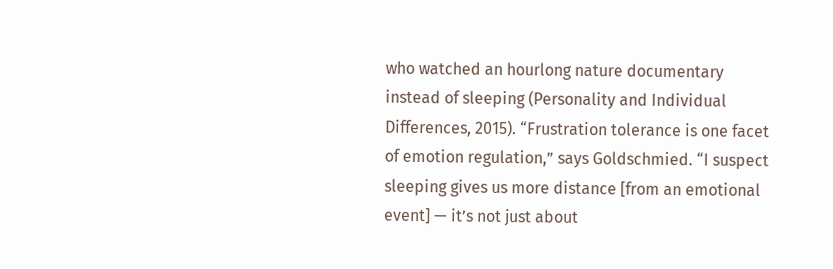who watched an hourlong nature documentary instead of sleeping (Personality and Individual Differences, 2015). “Frustration tolerance is one facet of emotion regulation,” says Goldschmied. “I suspect sleeping gives us more distance [from an emotional event] — it’s not just about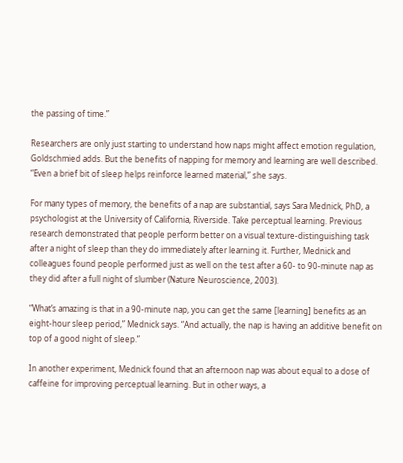the passing of time.”

Researchers are only just starting to understand how naps might affect emotion regulation, Goldschmied adds. But the benefits of napping for memory and learning are well described. “Even a brief bit of sleep helps reinforce learned material,” she says.

For many types of memory, the benefits of a nap are substantial, says Sara Mednick, PhD, a psychologist at the University of California, Riverside. Take perceptual learning. Previous research demonstrated that people perform better on a visual texture-distinguishing task after a night of sleep than they do immediately after learning it. Further, Mednick and colleagues found people performed just as well on the test after a 60- to 90-minute nap as they did after a full night of slumber (Nature Neuroscience, 2003).

“What’s amazing is that in a 90-minute nap, you can get the same [learning] benefits as an eight-hour sleep period,” Mednick says. “And actually, the nap is having an additive benefit on top of a good night of sleep.”

In another experiment, Mednick found that an afternoon nap was about equal to a dose of caffeine for improving perceptual learning. But in other ways, a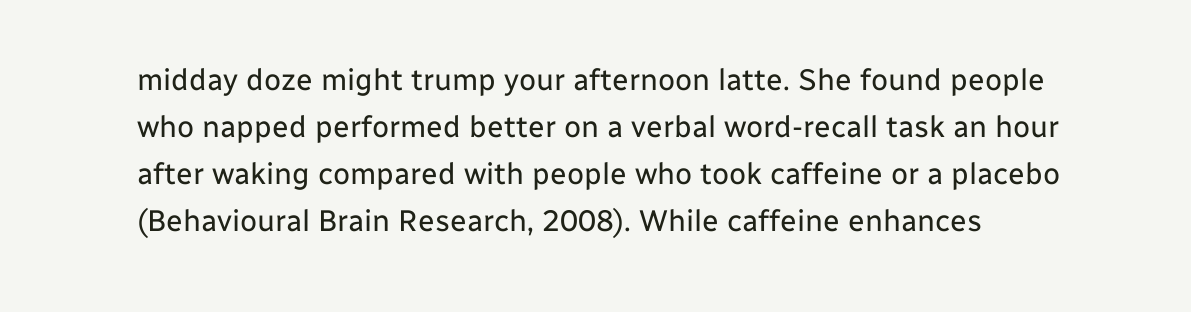midday doze might trump your afternoon latte. She found people who napped performed better on a verbal word-recall task an hour after waking compared with people who took caffeine or a placebo (Behavioural Brain Research, 2008). While caffeine enhances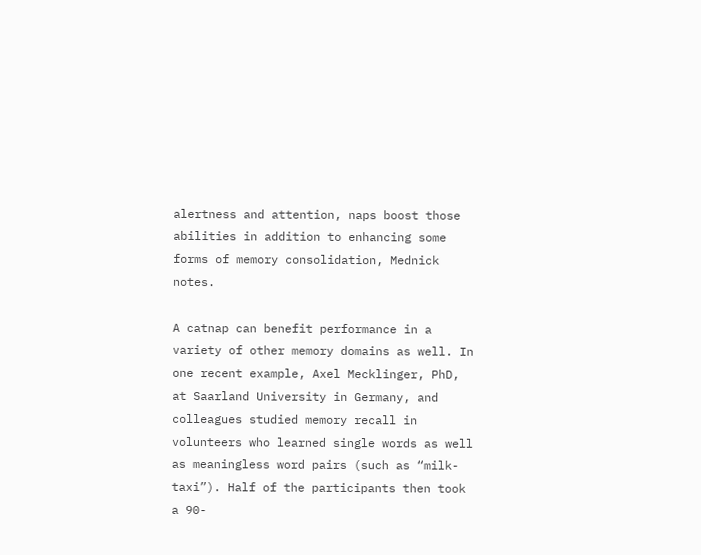alertness and attention, naps boost those abilities in addition to enhancing some forms of memory consolidation, Mednick notes.

A catnap can benefit performance in a variety of other memory domains as well. In one recent example, Axel Mecklinger, PhD, at Saarland University in Germany, and colleagues studied memory recall in volunteers who learned single words as well as meaningless word pairs (such as “milk-taxi”). Half of the participants then took a 90-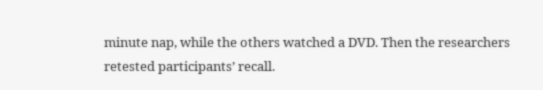minute nap, while the others watched a DVD. Then the researchers retested participants’ recall.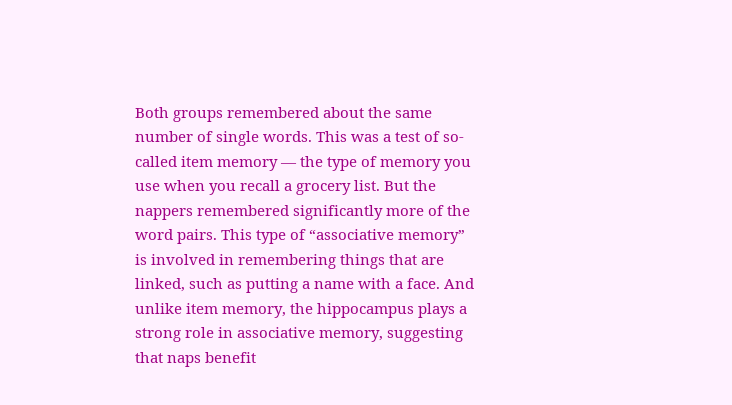Both groups remembered about the same number of single words. This was a test of so-called item memory — the type of memory you use when you recall a grocery list. But the nappers remembered significantly more of the word pairs. This type of “associative memory” is involved in remembering things that are linked, such as putting a name with a face. And unlike item memory, the hippocampus plays a strong role in associative memory, suggesting that naps benefit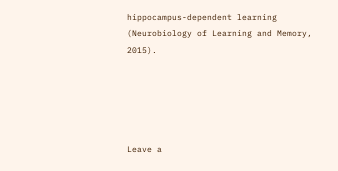hippocampus-dependent learning (Neurobiology of Learning and Memory, 2015).





Leave a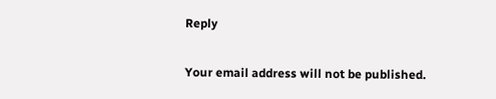Reply

Your email address will not be published.